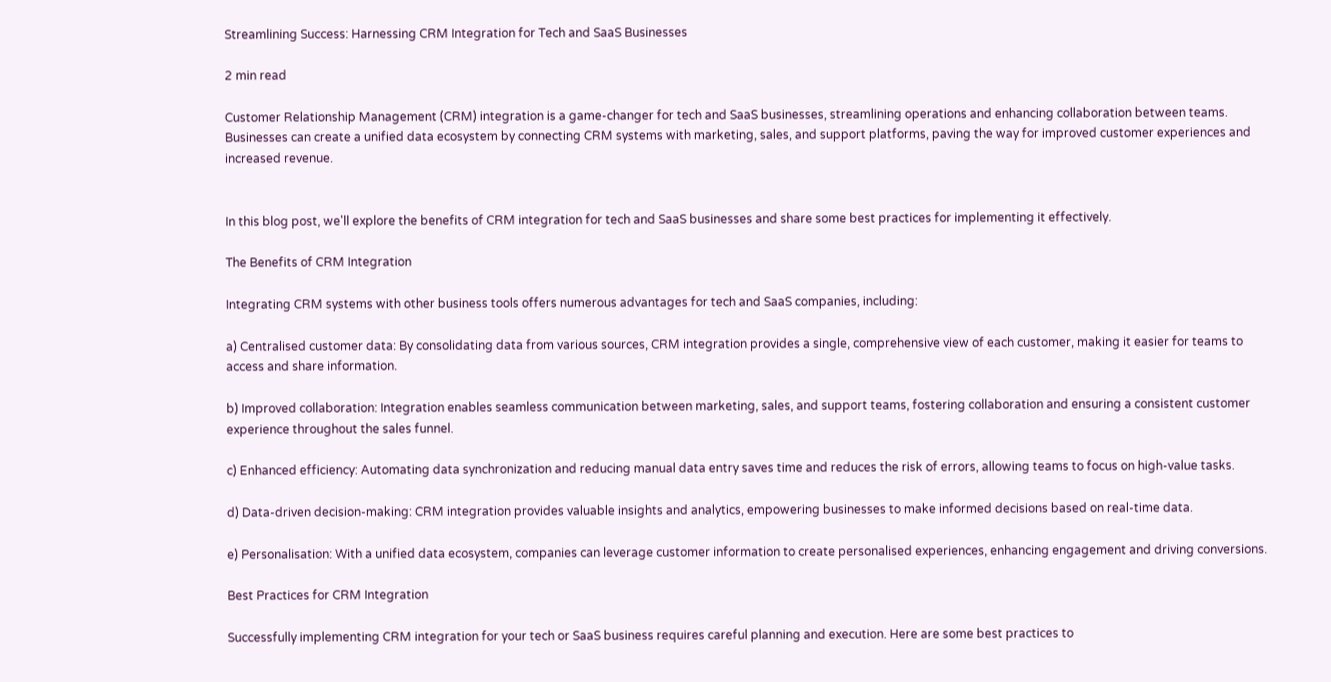Streamlining Success: Harnessing CRM Integration for Tech and SaaS Businesses

2 min read

Customer Relationship Management (CRM) integration is a game-changer for tech and SaaS businesses, streamlining operations and enhancing collaboration between teams. Businesses can create a unified data ecosystem by connecting CRM systems with marketing, sales, and support platforms, paving the way for improved customer experiences and increased revenue.


In this blog post, we'll explore the benefits of CRM integration for tech and SaaS businesses and share some best practices for implementing it effectively.

The Benefits of CRM Integration

Integrating CRM systems with other business tools offers numerous advantages for tech and SaaS companies, including:

a) Centralised customer data: By consolidating data from various sources, CRM integration provides a single, comprehensive view of each customer, making it easier for teams to access and share information.

b) Improved collaboration: Integration enables seamless communication between marketing, sales, and support teams, fostering collaboration and ensuring a consistent customer experience throughout the sales funnel.

c) Enhanced efficiency: Automating data synchronization and reducing manual data entry saves time and reduces the risk of errors, allowing teams to focus on high-value tasks.

d) Data-driven decision-making: CRM integration provides valuable insights and analytics, empowering businesses to make informed decisions based on real-time data.

e) Personalisation: With a unified data ecosystem, companies can leverage customer information to create personalised experiences, enhancing engagement and driving conversions.

Best Practices for CRM Integration

Successfully implementing CRM integration for your tech or SaaS business requires careful planning and execution. Here are some best practices to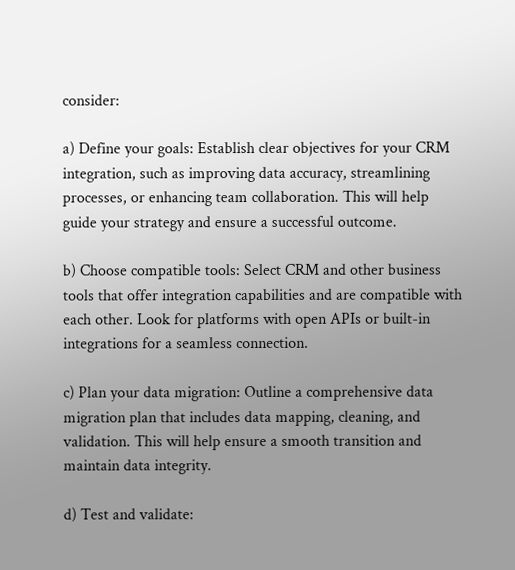consider:

a) Define your goals: Establish clear objectives for your CRM integration, such as improving data accuracy, streamlining processes, or enhancing team collaboration. This will help guide your strategy and ensure a successful outcome.

b) Choose compatible tools: Select CRM and other business tools that offer integration capabilities and are compatible with each other. Look for platforms with open APIs or built-in integrations for a seamless connection.

c) Plan your data migration: Outline a comprehensive data migration plan that includes data mapping, cleaning, and validation. This will help ensure a smooth transition and maintain data integrity.

d) Test and validate: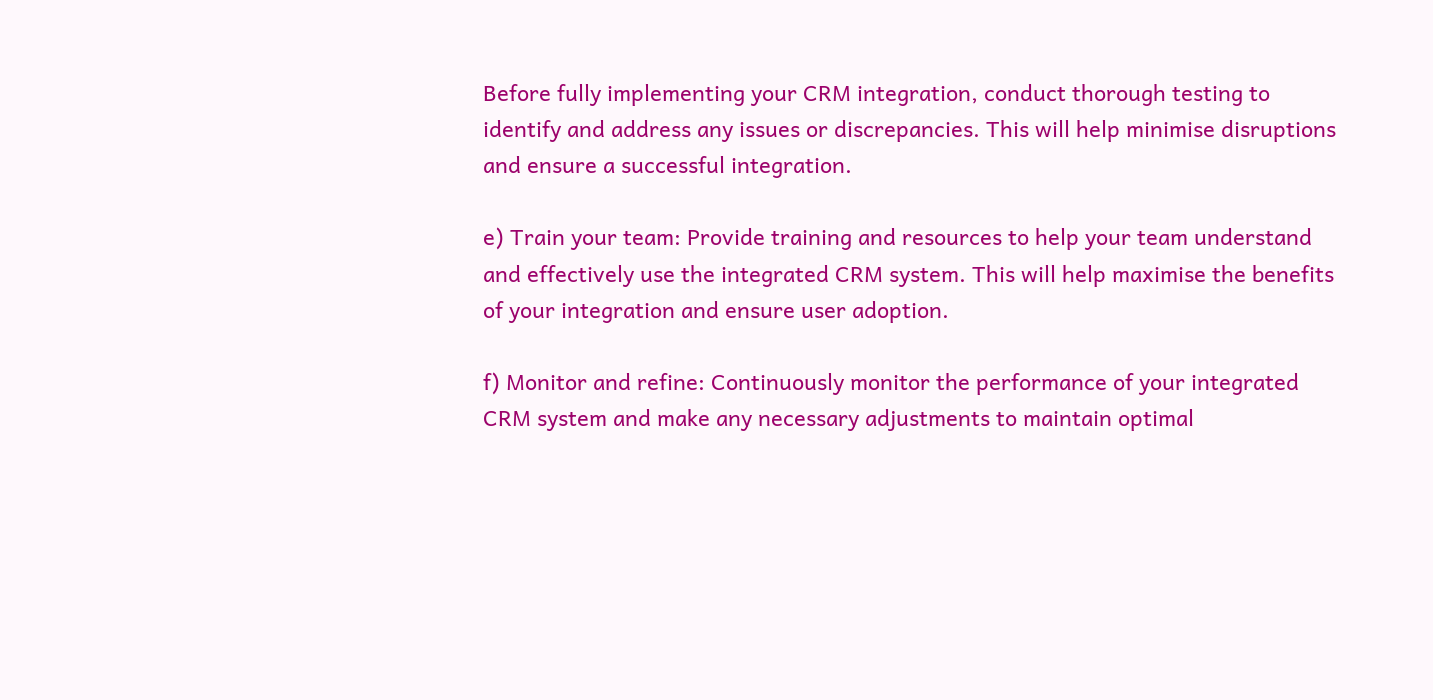Before fully implementing your CRM integration, conduct thorough testing to identify and address any issues or discrepancies. This will help minimise disruptions and ensure a successful integration.

e) Train your team: Provide training and resources to help your team understand and effectively use the integrated CRM system. This will help maximise the benefits of your integration and ensure user adoption.

f) Monitor and refine: Continuously monitor the performance of your integrated CRM system and make any necessary adjustments to maintain optimal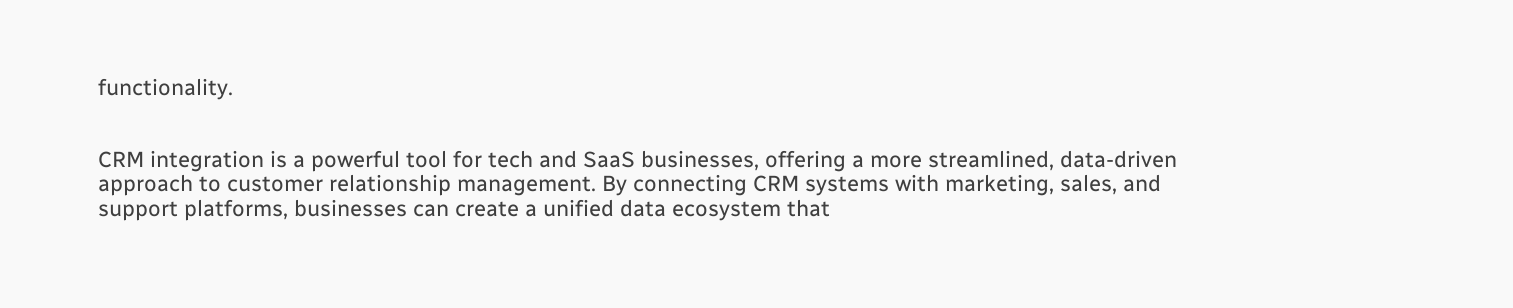functionality.


CRM integration is a powerful tool for tech and SaaS businesses, offering a more streamlined, data-driven approach to customer relationship management. By connecting CRM systems with marketing, sales, and support platforms, businesses can create a unified data ecosystem that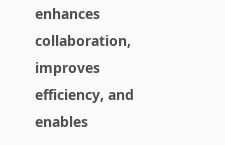enhances collaboration, improves efficiency, and enables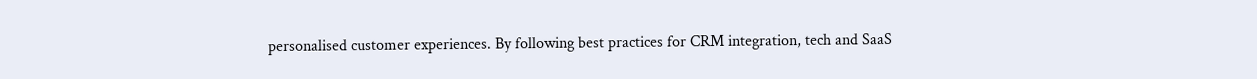personalised customer experiences. By following best practices for CRM integration, tech and SaaS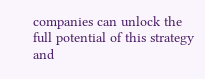companies can unlock the full potential of this strategy and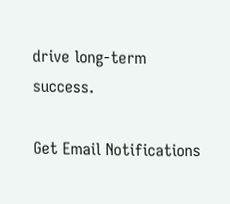drive long-term success.

Get Email Notifications